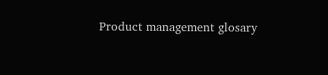Product management glosary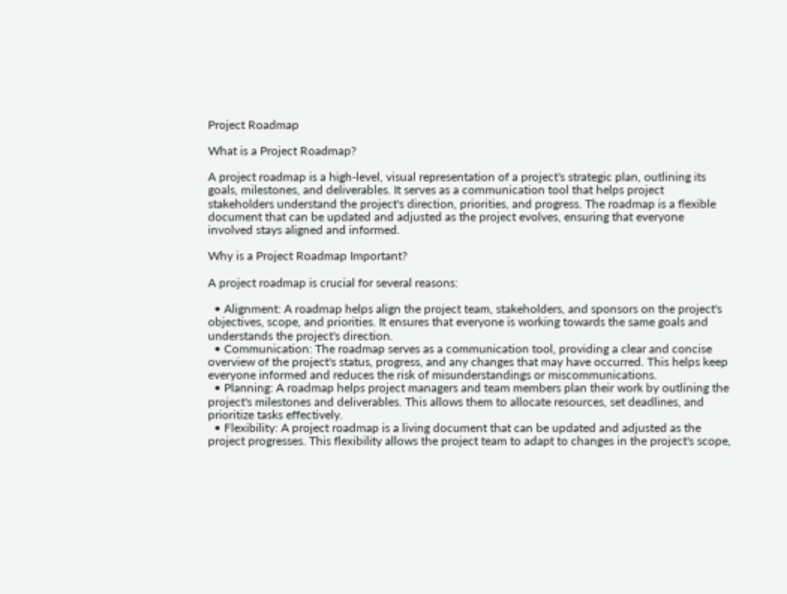Project Roadmap

What is a Project Roadmap?

A project roadmap is a high-level, visual representation of a project's strategic plan, outlining its goals, milestones, and deliverables. It serves as a communication tool that helps project stakeholders understand the project's direction, priorities, and progress. The roadmap is a flexible document that can be updated and adjusted as the project evolves, ensuring that everyone involved stays aligned and informed.

Why is a Project Roadmap Important?

A project roadmap is crucial for several reasons:

  • Alignment: A roadmap helps align the project team, stakeholders, and sponsors on the project's objectives, scope, and priorities. It ensures that everyone is working towards the same goals and understands the project's direction.
  • Communication: The roadmap serves as a communication tool, providing a clear and concise overview of the project's status, progress, and any changes that may have occurred. This helps keep everyone informed and reduces the risk of misunderstandings or miscommunications.
  • Planning: A roadmap helps project managers and team members plan their work by outlining the project's milestones and deliverables. This allows them to allocate resources, set deadlines, and prioritize tasks effectively.
  • Flexibility: A project roadmap is a living document that can be updated and adjusted as the project progresses. This flexibility allows the project team to adapt to changes in the project's scope,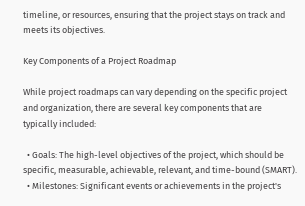timeline, or resources, ensuring that the project stays on track and meets its objectives.

Key Components of a Project Roadmap

While project roadmaps can vary depending on the specific project and organization, there are several key components that are typically included:

  • Goals: The high-level objectives of the project, which should be specific, measurable, achievable, relevant, and time-bound (SMART).
  • Milestones: Significant events or achievements in the project's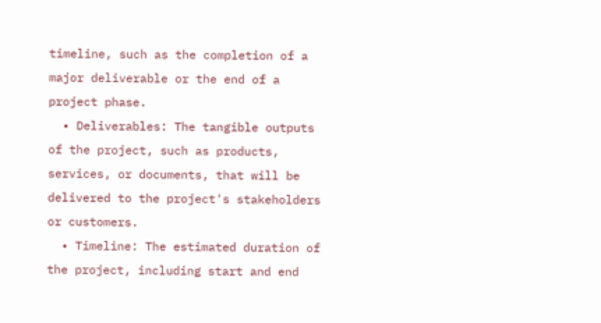timeline, such as the completion of a major deliverable or the end of a project phase.
  • Deliverables: The tangible outputs of the project, such as products, services, or documents, that will be delivered to the project's stakeholders or customers.
  • Timeline: The estimated duration of the project, including start and end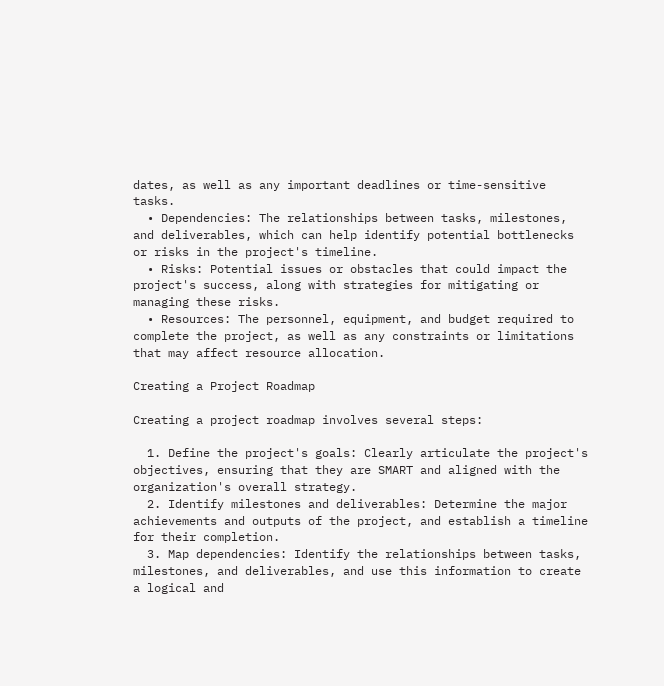dates, as well as any important deadlines or time-sensitive tasks.
  • Dependencies: The relationships between tasks, milestones, and deliverables, which can help identify potential bottlenecks or risks in the project's timeline.
  • Risks: Potential issues or obstacles that could impact the project's success, along with strategies for mitigating or managing these risks.
  • Resources: The personnel, equipment, and budget required to complete the project, as well as any constraints or limitations that may affect resource allocation.

Creating a Project Roadmap

Creating a project roadmap involves several steps:

  1. Define the project's goals: Clearly articulate the project's objectives, ensuring that they are SMART and aligned with the organization's overall strategy.
  2. Identify milestones and deliverables: Determine the major achievements and outputs of the project, and establish a timeline for their completion.
  3. Map dependencies: Identify the relationships between tasks, milestones, and deliverables, and use this information to create a logical and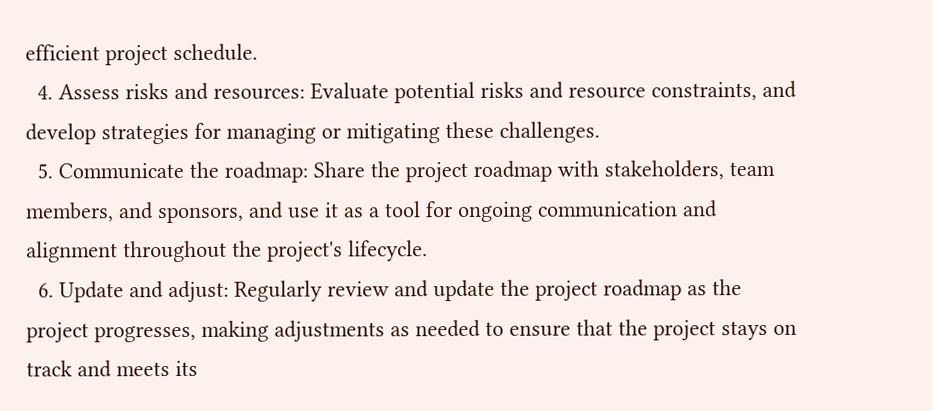efficient project schedule.
  4. Assess risks and resources: Evaluate potential risks and resource constraints, and develop strategies for managing or mitigating these challenges.
  5. Communicate the roadmap: Share the project roadmap with stakeholders, team members, and sponsors, and use it as a tool for ongoing communication and alignment throughout the project's lifecycle.
  6. Update and adjust: Regularly review and update the project roadmap as the project progresses, making adjustments as needed to ensure that the project stays on track and meets its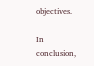objectives.

In conclusion,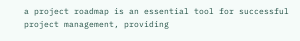a project roadmap is an essential tool for successful project management, providing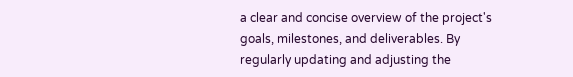a clear and concise overview of the project's goals, milestones, and deliverables. By regularly updating and adjusting the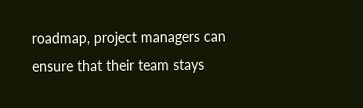roadmap, project managers can ensure that their team stays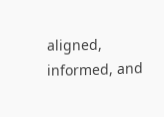aligned, informed, and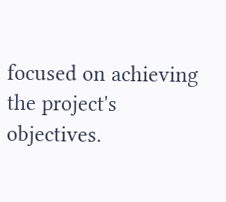focused on achieving the project's objectives.